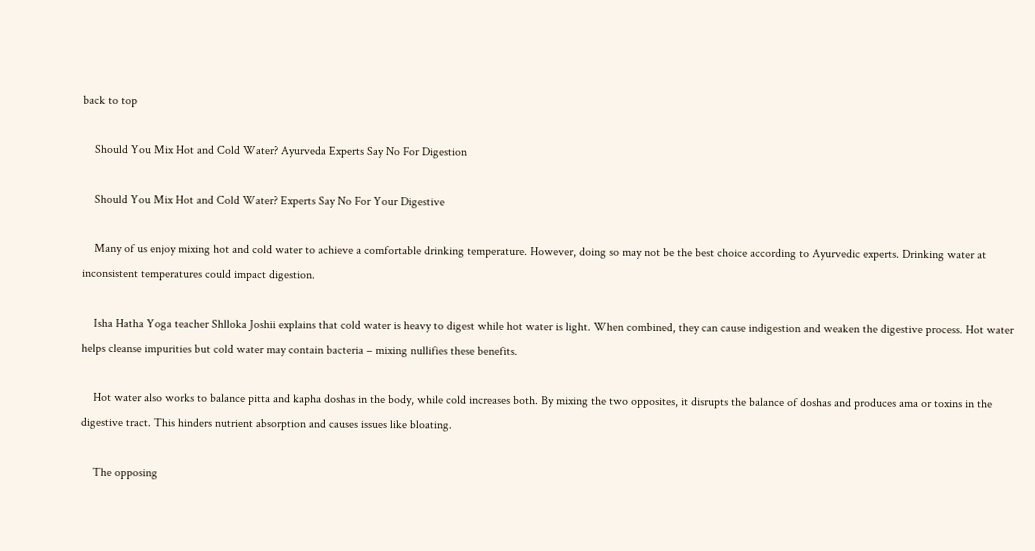back to top

    Should You Mix Hot and Cold Water? Ayurveda Experts Say No For Digestion

    Should You Mix Hot and Cold Water? Experts Say No For Your Digestive

    Many of us enjoy mixing hot and cold water to achieve a comfortable drinking temperature. However, doing so may not be the best choice according to Ayurvedic experts. Drinking water at inconsistent temperatures could impact digestion.

    Isha Hatha Yoga teacher Shlloka Joshii explains that cold water is heavy to digest while hot water is light. When combined, they can cause indigestion and weaken the digestive process. Hot water helps cleanse impurities but cold water may contain bacteria – mixing nullifies these benefits.

    Hot water also works to balance pitta and kapha doshas in the body, while cold increases both. By mixing the two opposites, it disrupts the balance of doshas and produces ama or toxins in the digestive tract. This hinders nutrient absorption and causes issues like bloating.

    The opposing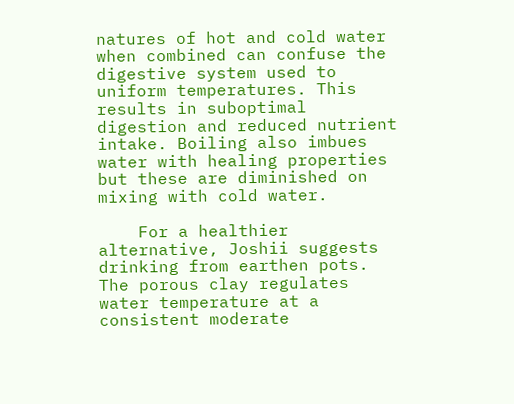natures of hot and cold water when combined can confuse the digestive system used to uniform temperatures. This results in suboptimal digestion and reduced nutrient intake. Boiling also imbues water with healing properties but these are diminished on mixing with cold water.

    For a healthier alternative, Joshii suggests drinking from earthen pots. The porous clay regulates water temperature at a consistent moderate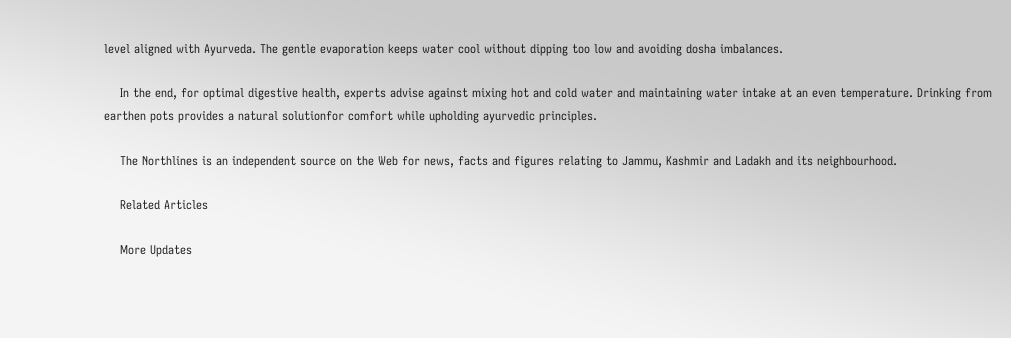level aligned with Ayurveda. The gentle evaporation keeps water cool without dipping too low and avoiding dosha imbalances.

    In the end, for optimal digestive health, experts advise against mixing hot and cold water and maintaining water intake at an even temperature. Drinking from earthen pots provides a natural solutionfor comfort while upholding ayurvedic principles.

    The Northlines is an independent source on the Web for news, facts and figures relating to Jammu, Kashmir and Ladakh and its neighbourhood.

    Related Articles

    More Updates